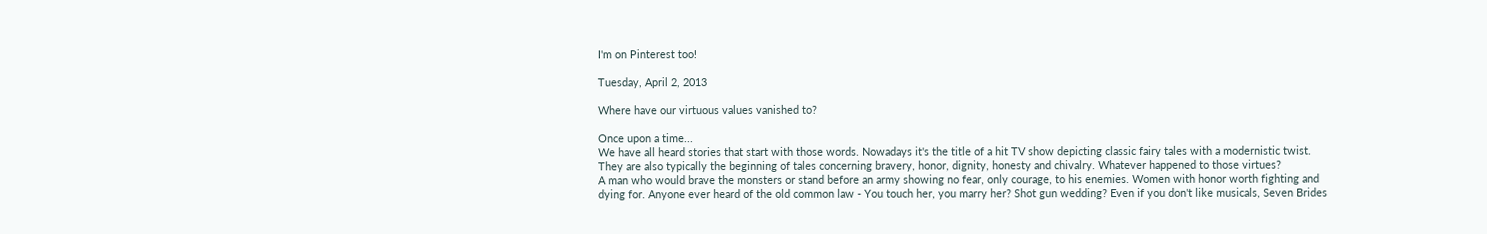I'm on Pinterest too!

Tuesday, April 2, 2013

Where have our virtuous values vanished to?

Once upon a time...
We have all heard stories that start with those words. Nowadays it's the title of a hit TV show depicting classic fairy tales with a modernistic twist.
They are also typically the beginning of tales concerning bravery, honor, dignity, honesty and chivalry. Whatever happened to those virtues?
A man who would brave the monsters or stand before an army showing no fear, only courage, to his enemies. Women with honor worth fighting and dying for. Anyone ever heard of the old common law - You touch her, you marry her? Shot gun wedding? Even if you don't like musicals, Seven Brides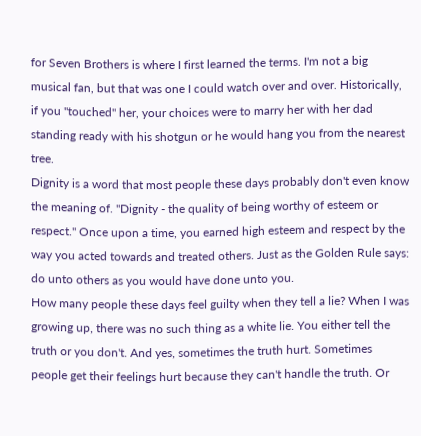for Seven Brothers is where I first learned the terms. I'm not a big musical fan, but that was one I could watch over and over. Historically, if you "touched" her, your choices were to marry her with her dad standing ready with his shotgun or he would hang you from the nearest tree.
Dignity is a word that most people these days probably don't even know the meaning of. "Dignity - the quality of being worthy of esteem or respect." Once upon a time, you earned high esteem and respect by the way you acted towards and treated others. Just as the Golden Rule says: do unto others as you would have done unto you.
How many people these days feel guilty when they tell a lie? When I was growing up, there was no such thing as a white lie. You either tell the truth or you don't. And yes, sometimes the truth hurt. Sometimes people get their feelings hurt because they can't handle the truth. Or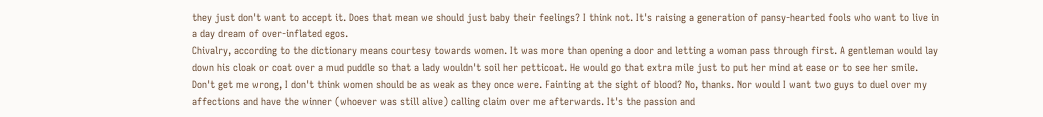they just don't want to accept it. Does that mean we should just baby their feelings? I think not. It's raising a generation of pansy-hearted fools who want to live in a day dream of over-inflated egos.
Chivalry, according to the dictionary means courtesy towards women. It was more than opening a door and letting a woman pass through first. A gentleman would lay down his cloak or coat over a mud puddle so that a lady wouldn't soil her petticoat. He would go that extra mile just to put her mind at ease or to see her smile. Don't get me wrong, I don't think women should be as weak as they once were. Fainting at the sight of blood? No, thanks. Nor would I want two guys to duel over my affections and have the winner (whoever was still alive) calling claim over me afterwards. It's the passion and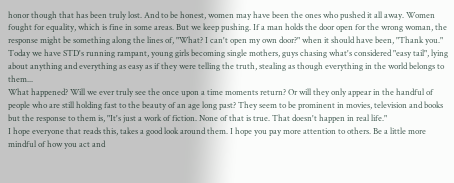honor though that has been truly lost. And to be honest, women may have been the ones who pushed it all away. Women fought for equality, which is fine in some areas. But we keep pushing. If a man holds the door open for the wrong woman, the response might be something along the lines of, "What? I can't open my own door?" when it should have been, "Thank you."
Today we have STD's running rampant, young girls becoming single mothers, guys chasing what's considered "easy tail", lying about anything and everything as easy as if they were telling the truth, stealing as though everything in the world belongs to them...
What happened? Will we ever truly see the once upon a time moments return? Or will they only appear in the handful of people who are still holding fast to the beauty of an age long past? They seem to be prominent in movies, television and books but the response to them is, "It's just a work of fiction. None of that is true. That doesn't happen in real life."
I hope everyone that reads this, takes a good look around them. I hope you pay more attention to others. Be a little more mindful of how you act and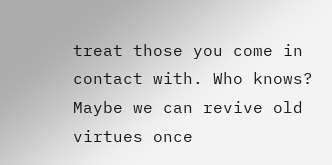treat those you come in contact with. Who knows? Maybe we can revive old virtues once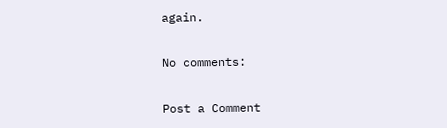again.

No comments:

Post a Comment